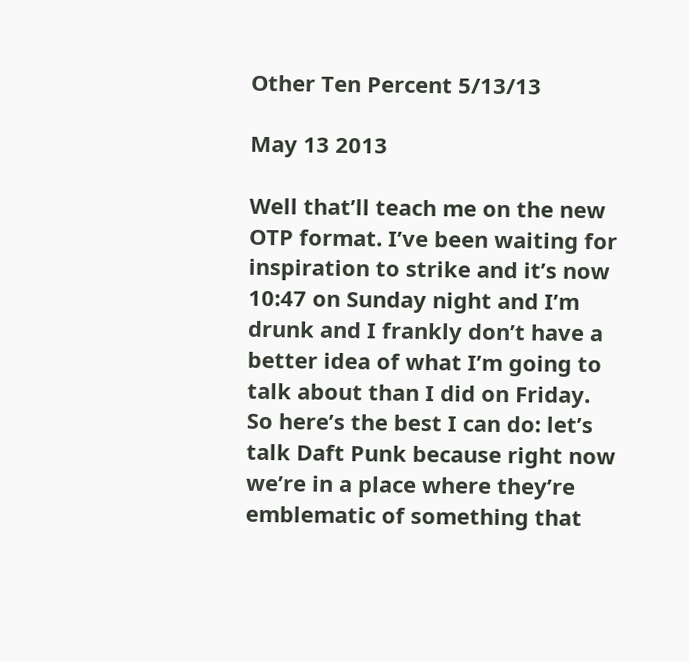Other Ten Percent 5/13/13

May 13 2013

Well that’ll teach me on the new OTP format. I’ve been waiting for inspiration to strike and it’s now 10:47 on Sunday night and I’m drunk and I frankly don’t have a better idea of what I’m going to talk about than I did on Friday. So here’s the best I can do: let’s talk Daft Punk because right now we’re in a place where they’re emblematic of something that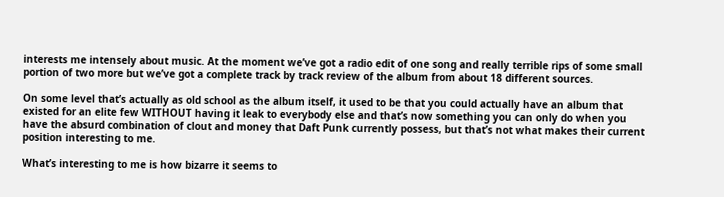interests me intensely about music. At the moment we’ve got a radio edit of one song and really terrible rips of some small portion of two more but we’ve got a complete track by track review of the album from about 18 different sources.

On some level that’s actually as old school as the album itself, it used to be that you could actually have an album that existed for an elite few WITHOUT having it leak to everybody else and that’s now something you can only do when you have the absurd combination of clout and money that Daft Punk currently possess, but that’s not what makes their current position interesting to me.

What’s interesting to me is how bizarre it seems to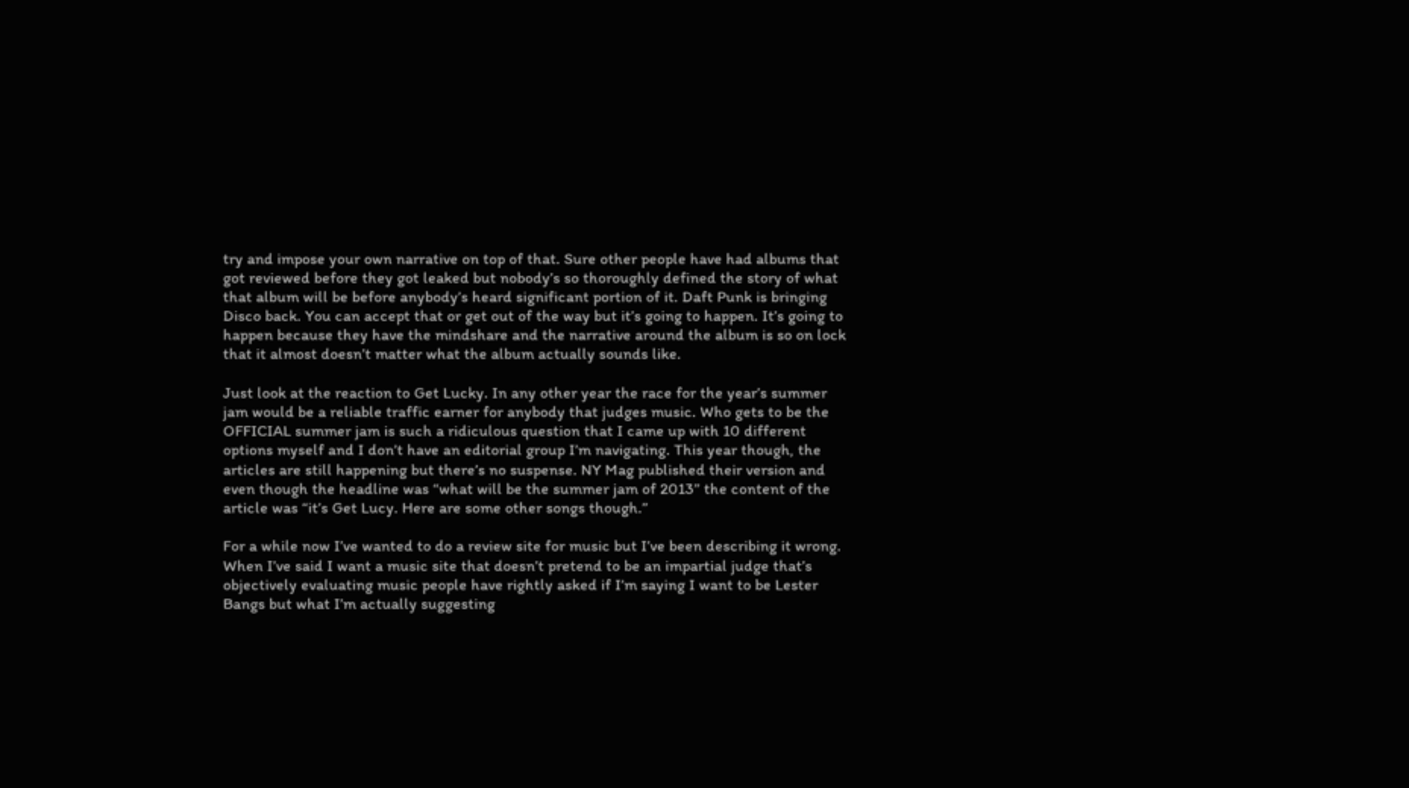try and impose your own narrative on top of that. Sure other people have had albums that got reviewed before they got leaked but nobody’s so thoroughly defined the story of what that album will be before anybody’s heard significant portion of it. Daft Punk is bringing Disco back. You can accept that or get out of the way but it’s going to happen. It’s going to happen because they have the mindshare and the narrative around the album is so on lock that it almost doesn’t matter what the album actually sounds like.

Just look at the reaction to Get Lucky. In any other year the race for the year’s summer jam would be a reliable traffic earner for anybody that judges music. Who gets to be the OFFICIAL summer jam is such a ridiculous question that I came up with 10 different options myself and I don’t have an editorial group I’m navigating. This year though, the articles are still happening but there’s no suspense. NY Mag published their version and even though the headline was “what will be the summer jam of 2013” the content of the article was “it’s Get Lucy. Here are some other songs though.”

For a while now I’ve wanted to do a review site for music but I’ve been describing it wrong. When I’ve said I want a music site that doesn’t pretend to be an impartial judge that’s objectively evaluating music people have rightly asked if I’m saying I want to be Lester Bangs but what I’m actually suggesting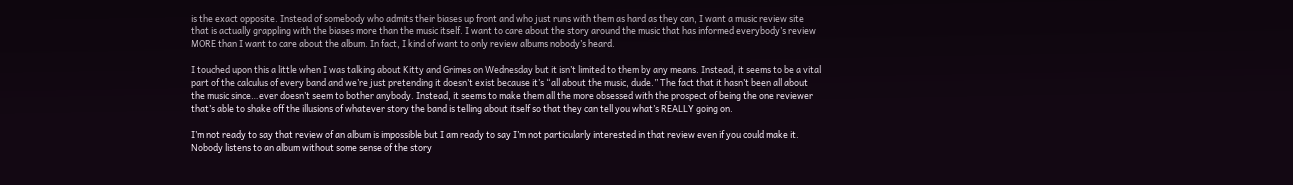is the exact opposite. Instead of somebody who admits their biases up front and who just runs with them as hard as they can, I want a music review site that is actually grappling with the biases more than the music itself. I want to care about the story around the music that has informed everybody’s review MORE than I want to care about the album. In fact, I kind of want to only review albums nobody’s heard.

I touched upon this a little when I was talking about Kitty and Grimes on Wednesday but it isn’t limited to them by any means. Instead, it seems to be a vital part of the calculus of every band and we’re just pretending it doesn’t exist because it’s “all about the music, dude.” The fact that it hasn’t been all about the music since…ever doesn’t seem to bother anybody. Instead, it seems to make them all the more obsessed with the prospect of being the one reviewer that’s able to shake off the illusions of whatever story the band is telling about itself so that they can tell you what’s REALLY going on.

I’m not ready to say that review of an album is impossible but I am ready to say I’m not particularly interested in that review even if you could make it. Nobody listens to an album without some sense of the story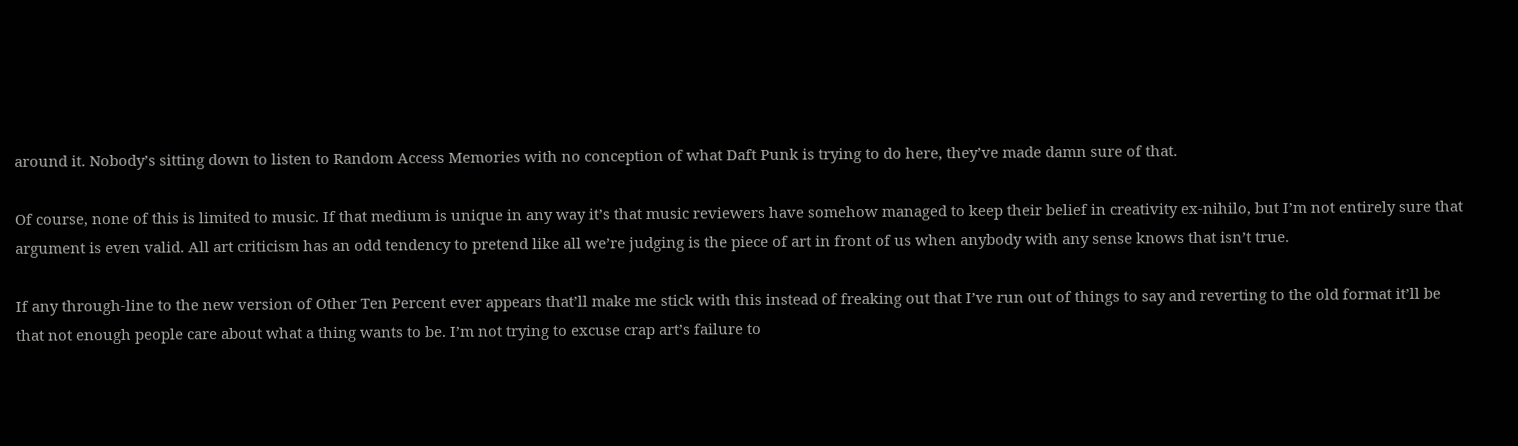around it. Nobody’s sitting down to listen to Random Access Memories with no conception of what Daft Punk is trying to do here, they’ve made damn sure of that.

Of course, none of this is limited to music. If that medium is unique in any way it’s that music reviewers have somehow managed to keep their belief in creativity ex-nihilo, but I’m not entirely sure that argument is even valid. All art criticism has an odd tendency to pretend like all we’re judging is the piece of art in front of us when anybody with any sense knows that isn’t true.

If any through-line to the new version of Other Ten Percent ever appears that’ll make me stick with this instead of freaking out that I’ve run out of things to say and reverting to the old format it’ll be that not enough people care about what a thing wants to be. I’m not trying to excuse crap art’s failure to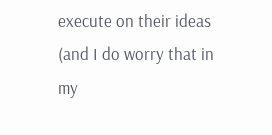execute on their ideas (and I do worry that in my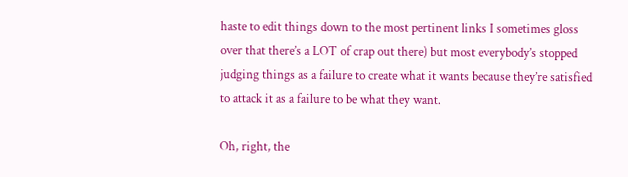haste to edit things down to the most pertinent links I sometimes gloss over that there’s a LOT of crap out there) but most everybody’s stopped judging things as a failure to create what it wants because they’re satisfied to attack it as a failure to be what they want.

Oh, right, the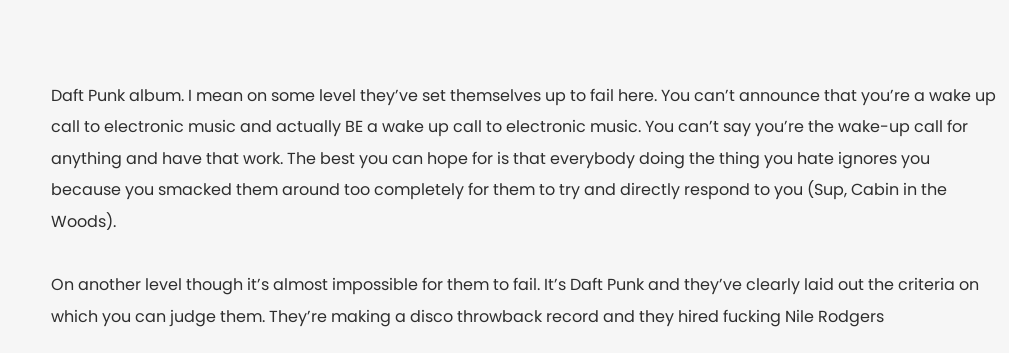Daft Punk album. I mean on some level they’ve set themselves up to fail here. You can’t announce that you’re a wake up call to electronic music and actually BE a wake up call to electronic music. You can’t say you’re the wake-up call for anything and have that work. The best you can hope for is that everybody doing the thing you hate ignores you because you smacked them around too completely for them to try and directly respond to you (Sup, Cabin in the Woods).

On another level though it’s almost impossible for them to fail. It’s Daft Punk and they’ve clearly laid out the criteria on which you can judge them. They’re making a disco throwback record and they hired fucking Nile Rodgers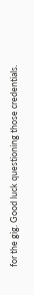for the gig. Good luck questioning those credentials.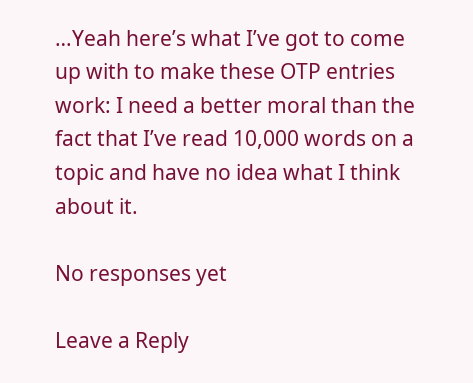…Yeah here’s what I’ve got to come up with to make these OTP entries work: I need a better moral than the fact that I’ve read 10,000 words on a topic and have no idea what I think about it.

No responses yet

Leave a Reply